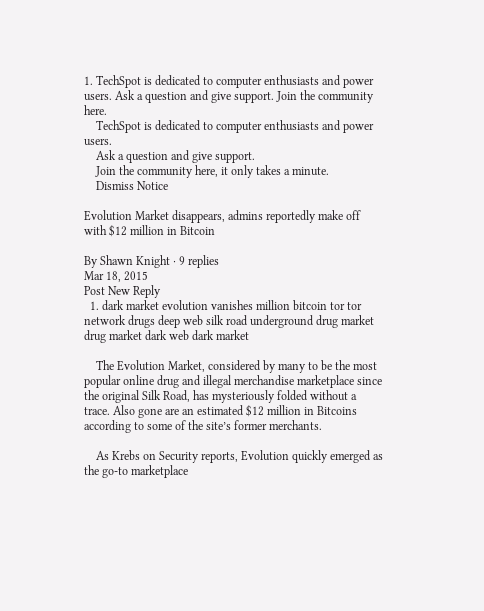1. TechSpot is dedicated to computer enthusiasts and power users. Ask a question and give support. Join the community here.
    TechSpot is dedicated to computer enthusiasts and power users.
    Ask a question and give support.
    Join the community here, it only takes a minute.
    Dismiss Notice

Evolution Market disappears, admins reportedly make off with $12 million in Bitcoin

By Shawn Knight · 9 replies
Mar 18, 2015
Post New Reply
  1. dark market evolution vanishes million bitcoin tor tor network drugs deep web silk road underground drug market drug market dark web dark market

    The Evolution Market, considered by many to be the most popular online drug and illegal merchandise marketplace since the original Silk Road, has mysteriously folded without a trace. Also gone are an estimated $12 million in Bitcoins according to some of the site’s former merchants.

    As Krebs on Security reports, Evolution quickly emerged as the go-to marketplace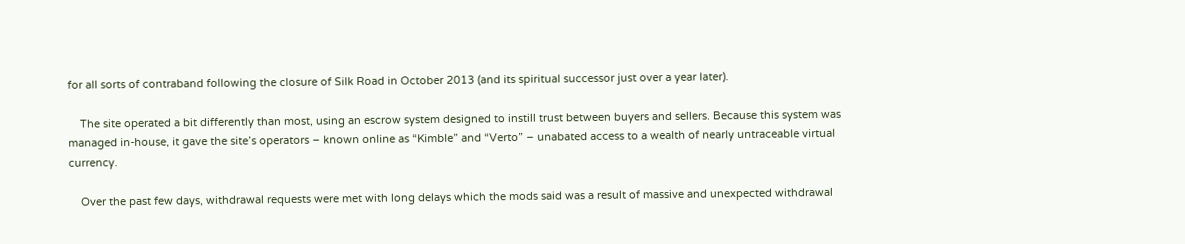for all sorts of contraband following the closure of Silk Road in October 2013 (and its spiritual successor just over a year later).

    The site operated a bit differently than most, using an escrow system designed to instill trust between buyers and sellers. Because this system was managed in-house, it gave the site’s operators – known online as “Kimble” and “Verto” – unabated access to a wealth of nearly untraceable virtual currency.

    Over the past few days, withdrawal requests were met with long delays which the mods said was a result of massive and unexpected withdrawal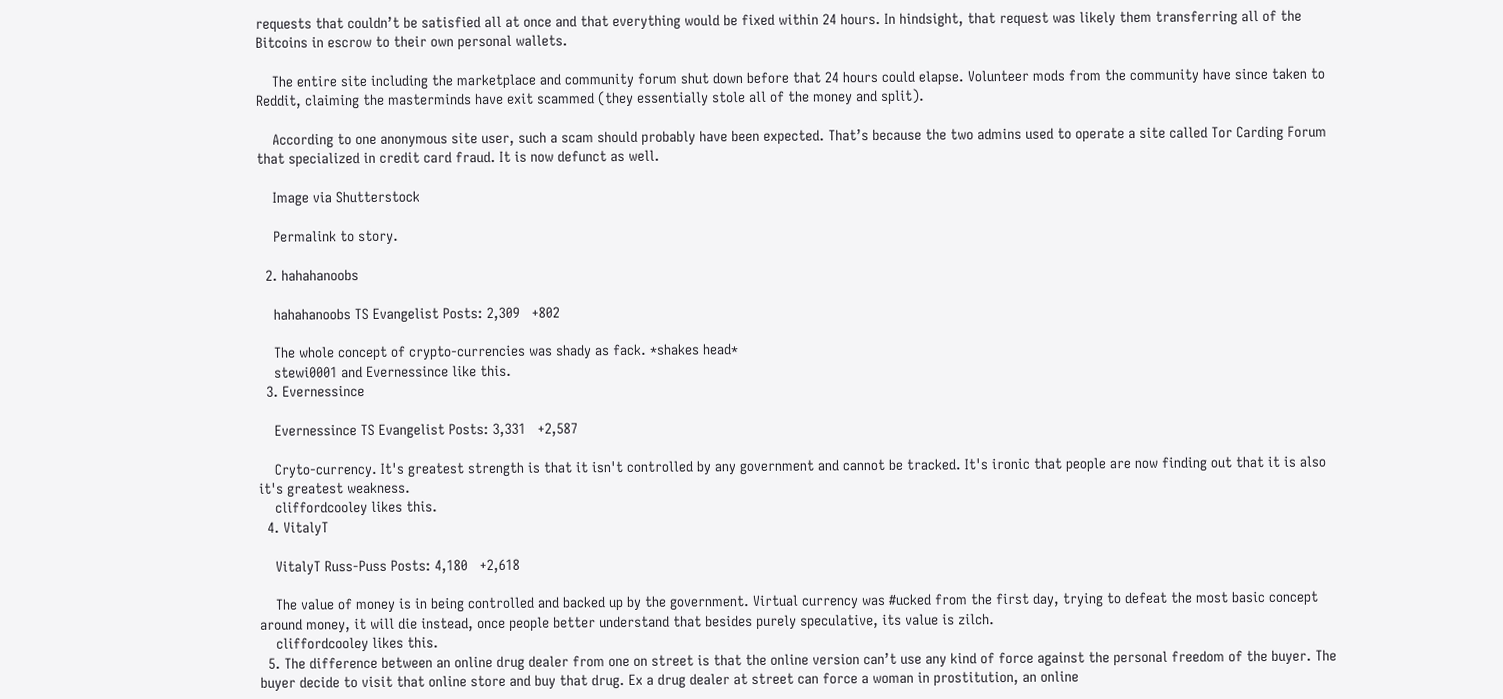requests that couldn’t be satisfied all at once and that everything would be fixed within 24 hours. In hindsight, that request was likely them transferring all of the Bitcoins in escrow to their own personal wallets.

    The entire site including the marketplace and community forum shut down before that 24 hours could elapse. Volunteer mods from the community have since taken to Reddit, claiming the masterminds have exit scammed (they essentially stole all of the money and split).

    According to one anonymous site user, such a scam should probably have been expected. That’s because the two admins used to operate a site called Tor Carding Forum that specialized in credit card fraud. It is now defunct as well.

    Image via Shutterstock

    Permalink to story.

  2. hahahanoobs

    hahahanoobs TS Evangelist Posts: 2,309   +802

    The whole concept of crypto-currencies was shady as fack. *shakes head*
    stewi0001 and Evernessince like this.
  3. Evernessince

    Evernessince TS Evangelist Posts: 3,331   +2,587

    Cryto-currency. It's greatest strength is that it isn't controlled by any government and cannot be tracked. It's ironic that people are now finding out that it is also it's greatest weakness.
    cliffordcooley likes this.
  4. VitalyT

    VitalyT Russ-Puss Posts: 4,180   +2,618

    The value of money is in being controlled and backed up by the government. Virtual currency was #ucked from the first day, trying to defeat the most basic concept around money, it will die instead, once people better understand that besides purely speculative, its value is zilch.
    cliffordcooley likes this.
  5. The difference between an online drug dealer from one on street is that the online version can’t use any kind of force against the personal freedom of the buyer. The buyer decide to visit that online store and buy that drug. Ex a drug dealer at street can force a woman in prostitution, an online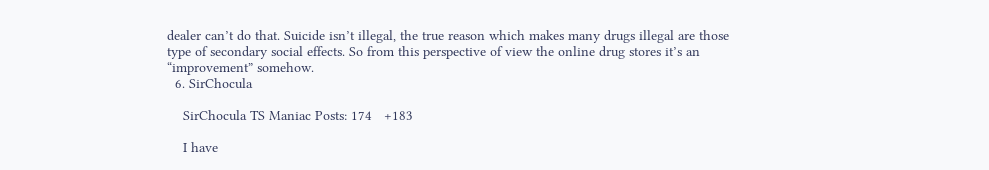dealer can’t do that. Suicide isn’t illegal, the true reason which makes many drugs illegal are those type of secondary social effects. So from this perspective of view the online drug stores it’s an “improvement” somehow.
  6. SirChocula

    SirChocula TS Maniac Posts: 174   +183

    I have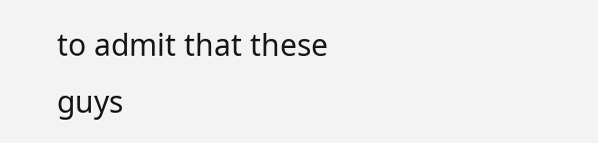to admit that these guys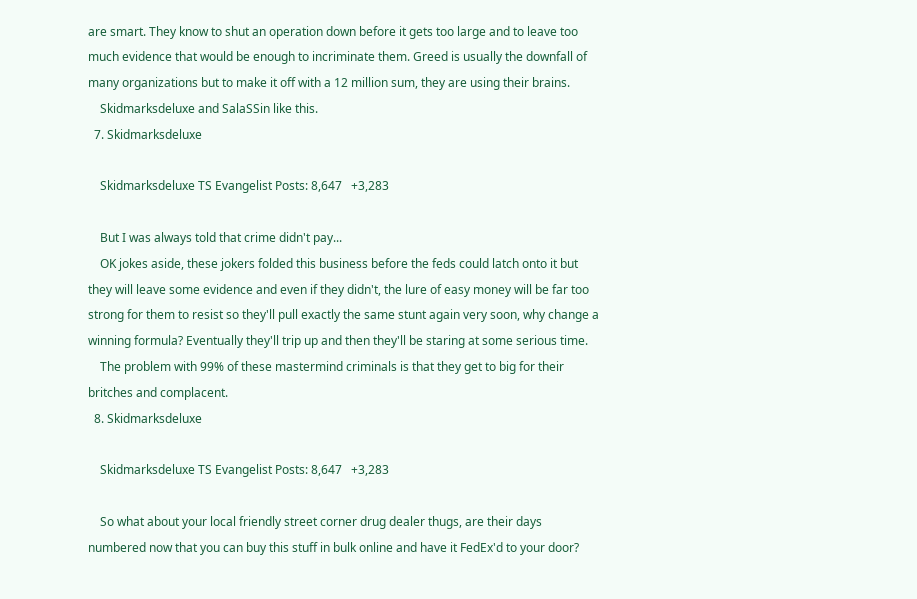are smart. They know to shut an operation down before it gets too large and to leave too much evidence that would be enough to incriminate them. Greed is usually the downfall of many organizations but to make it off with a 12 million sum, they are using their brains.
    Skidmarksdeluxe and SalaSSin like this.
  7. Skidmarksdeluxe

    Skidmarksdeluxe TS Evangelist Posts: 8,647   +3,283

    But I was always told that crime didn't pay...
    OK jokes aside, these jokers folded this business before the feds could latch onto it but they will leave some evidence and even if they didn't, the lure of easy money will be far too strong for them to resist so they'll pull exactly the same stunt again very soon, why change a winning formula? Eventually they'll trip up and then they'll be staring at some serious time.
    The problem with 99% of these mastermind criminals is that they get to big for their britches and complacent.
  8. Skidmarksdeluxe

    Skidmarksdeluxe TS Evangelist Posts: 8,647   +3,283

    So what about your local friendly street corner drug dealer thugs, are their days numbered now that you can buy this stuff in bulk online and have it FedEx'd to your door?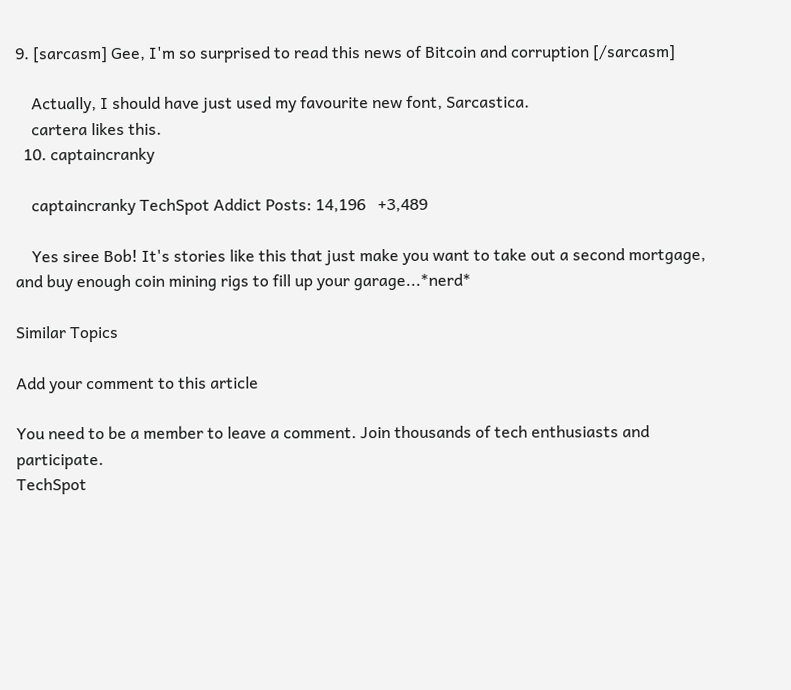9. [sarcasm] Gee, I'm so surprised to read this news of Bitcoin and corruption [/sarcasm]

    Actually, I should have just used my favourite new font, Sarcastica.
    cartera likes this.
  10. captaincranky

    captaincranky TechSpot Addict Posts: 14,196   +3,489

    Yes siree Bob! It's stories like this that just make you want to take out a second mortgage, and buy enough coin mining rigs to fill up your garage...*nerd*

Similar Topics

Add your comment to this article

You need to be a member to leave a comment. Join thousands of tech enthusiasts and participate.
TechSpot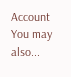Account You may also...